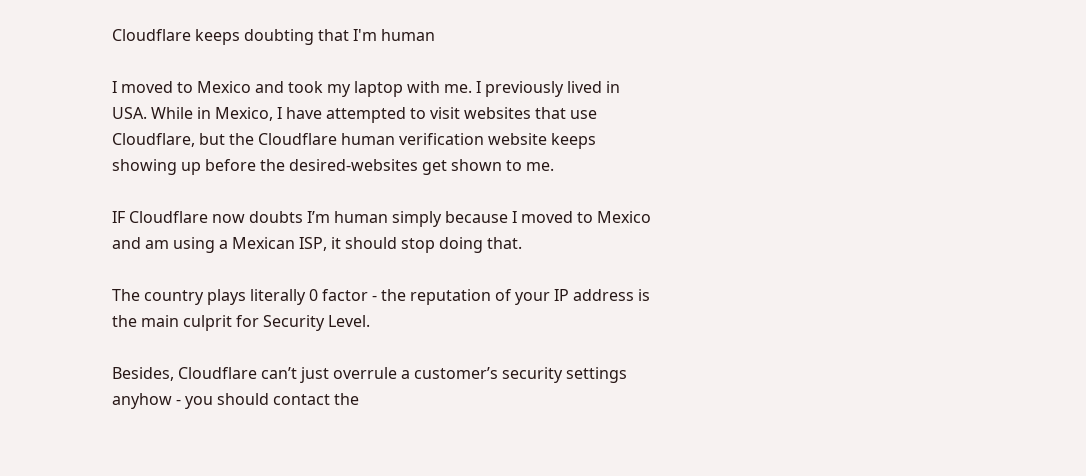Cloudflare keeps doubting that I'm human

I moved to Mexico and took my laptop with me. I previously lived in USA. While in Mexico, I have attempted to visit websites that use Cloudflare, but the Cloudflare human verification website keeps showing up before the desired-websites get shown to me.

IF Cloudflare now doubts I’m human simply because I moved to Mexico and am using a Mexican ISP, it should stop doing that.

The country plays literally 0 factor - the reputation of your IP address is the main culprit for Security Level.

Besides, Cloudflare can’t just overrule a customer’s security settings anyhow - you should contact the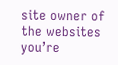site owner of the websites you’re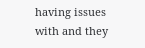having issues with and they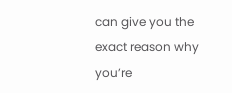can give you the exact reason why you’re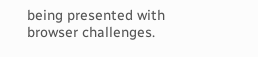being presented with browser challenges.